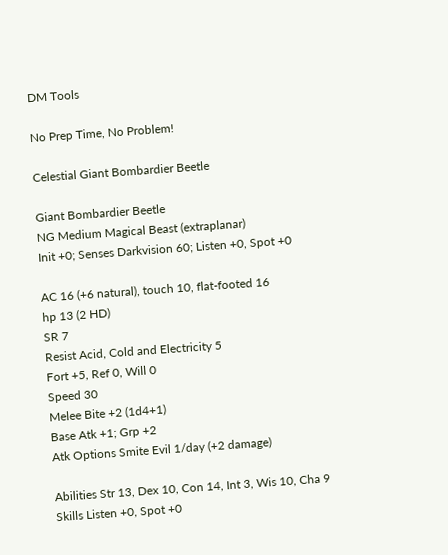DM Tools

No Prep Time, No Problem!

Celestial Giant Bombardier Beetle

Giant Bombardier Beetle
NG Medium Magical Beast (extraplanar)
Init +0; Senses Darkvision 60; Listen +0, Spot +0

AC 16 (+6 natural), touch 10, flat-footed 16
hp 13 (2 HD)
SR 7
Resist Acid, Cold and Electricity 5
Fort +5, Ref 0, Will 0
Speed 30
Melee Bite +2 (1d4+1)
Base Atk +1; Grp +2
Atk Options Smite Evil 1/day (+2 damage)

Abilities Str 13, Dex 10, Con 14, Int 3, Wis 10, Cha 9
Skills Listen +0, Spot +0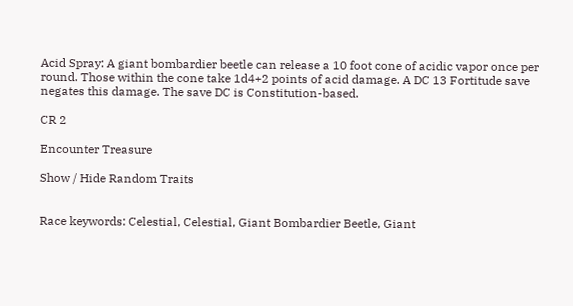Acid Spray: A giant bombardier beetle can release a 10 foot cone of acidic vapor once per round. Those within the cone take 1d4+2 points of acid damage. A DC 13 Fortitude save negates this damage. The save DC is Constitution-based.

CR 2

Encounter Treasure

Show / Hide Random Traits


Race keywords: Celestial, Celestial, Giant Bombardier Beetle, Giant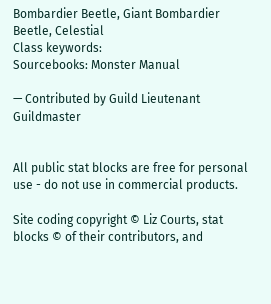Bombardier Beetle, Giant Bombardier Beetle, Celestial
Class keywords:
Sourcebooks: Monster Manual

— Contributed by Guild Lieutenant Guildmaster


All public stat blocks are free for personal use - do not use in commercial products.

Site coding copyright © Liz Courts, stat blocks © of their contributors, and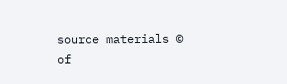source materials © of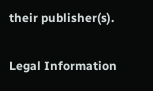their publisher(s).

Legal Information